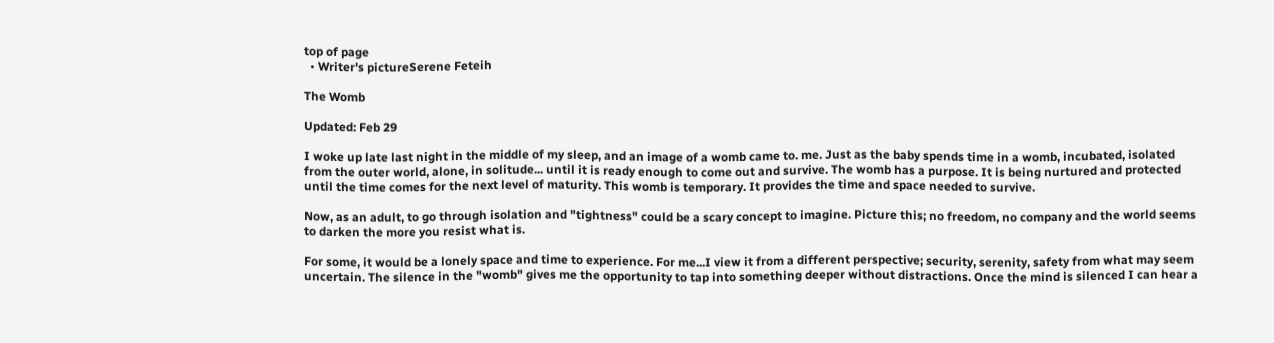top of page
  • Writer's pictureSerene Feteih

The Womb

Updated: Feb 29

I woke up late last night in the middle of my sleep, and an image of a womb came to. me. Just as the baby spends time in a womb, incubated, isolated from the outer world, alone, in solitude... until it is ready enough to come out and survive. The womb has a purpose. It is being nurtured and protected until the time comes for the next level of maturity. This womb is temporary. It provides the time and space needed to survive.

Now, as an adult, to go through isolation and "tightness" could be a scary concept to imagine. Picture this; no freedom, no company and the world seems to darken the more you resist what is.

For some, it would be a lonely space and time to experience. For me...I view it from a different perspective; security, serenity, safety from what may seem uncertain. The silence in the "womb" gives me the opportunity to tap into something deeper without distractions. Once the mind is silenced I can hear a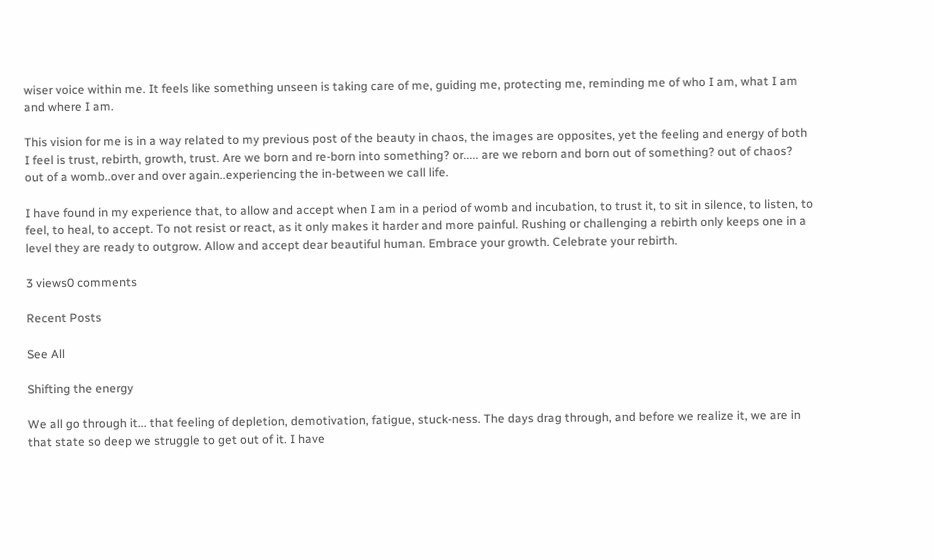wiser voice within me. It feels like something unseen is taking care of me, guiding me, protecting me, reminding me of who I am, what I am and where I am.

This vision for me is in a way related to my previous post of the beauty in chaos, the images are opposites, yet the feeling and energy of both I feel is trust, rebirth, growth, trust. Are we born and re-born into something? or..... are we reborn and born out of something? out of chaos? out of a womb..over and over again..experiencing the in-between we call life.

I have found in my experience that, to allow and accept when I am in a period of womb and incubation, to trust it, to sit in silence, to listen, to feel, to heal, to accept. To not resist or react, as it only makes it harder and more painful. Rushing or challenging a rebirth only keeps one in a level they are ready to outgrow. Allow and accept dear beautiful human. Embrace your growth. Celebrate your rebirth.

3 views0 comments

Recent Posts

See All

Shifting the energy

We all go through it... that feeling of depletion, demotivation, fatigue, stuck-ness. The days drag through, and before we realize it, we are in that state so deep we struggle to get out of it. I have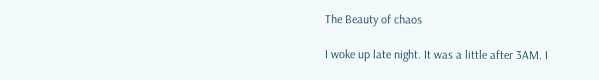The Beauty of chaos

I woke up late night. It was a little after 3AM. I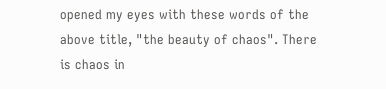opened my eyes with these words of the above title, "the beauty of chaos". There is chaos in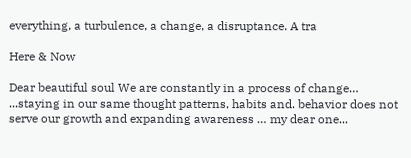everything, a turbulence, a change, a disruptance. A tra

Here & Now

Dear beautiful soul We are constantly in a process of change… ...staying in our same thought patterns, habits and. behavior does not serve our growth and expanding awareness … my dear one...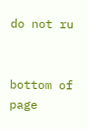do not ru


bottom of page